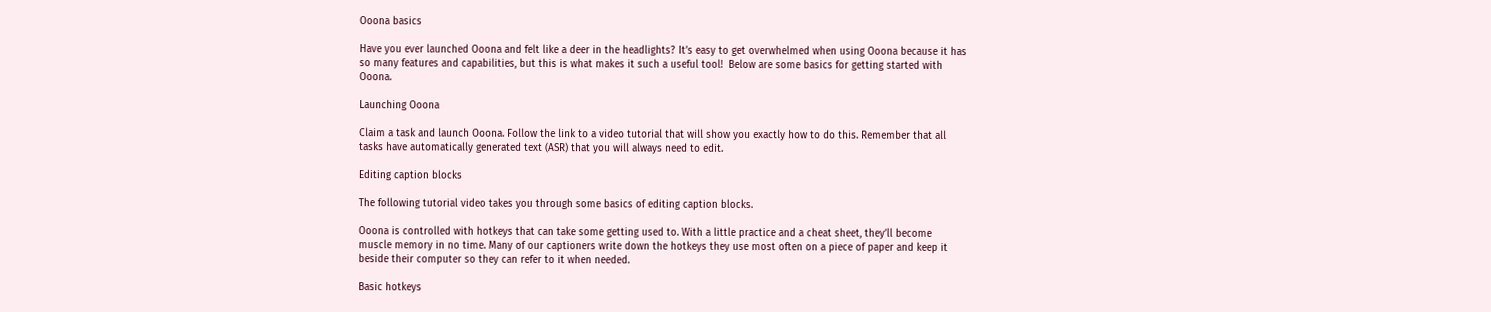Ooona basics

Have you ever launched Ooona and felt like a deer in the headlights? It’s easy to get overwhelmed when using Ooona because it has so many features and capabilities, but this is what makes it such a useful tool!  Below are some basics for getting started with Ooona.

Launching Ooona

Claim a task and launch Ooona. Follow the link to a video tutorial that will show you exactly how to do this. Remember that all tasks have automatically generated text (ASR) that you will always need to edit.

Editing caption blocks

The following tutorial video takes you through some basics of editing caption blocks.

Ooona is controlled with hotkeys that can take some getting used to. With a little practice and a cheat sheet, they’ll become muscle memory in no time. Many of our captioners write down the hotkeys they use most often on a piece of paper and keep it beside their computer so they can refer to it when needed.

Basic hotkeys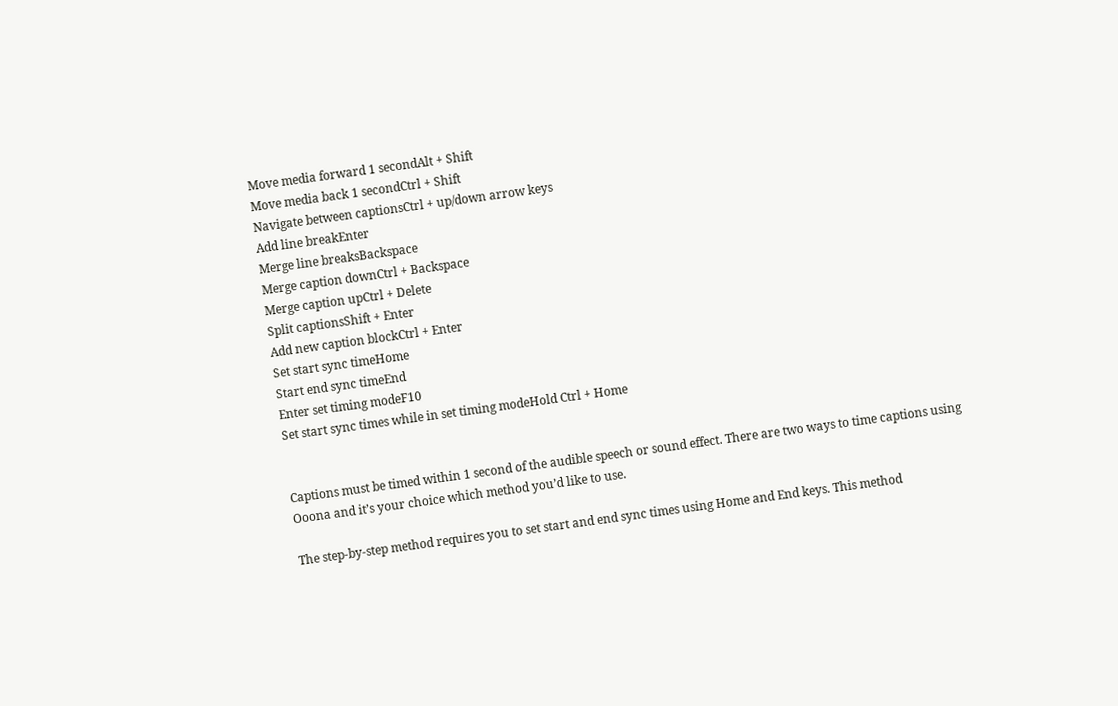Move media forward 1 secondAlt + Shift
Move media back 1 secondCtrl + Shift
Navigate between captionsCtrl + up/down arrow keys
Add line breakEnter
Merge line breaksBackspace
Merge caption downCtrl + Backspace
Merge caption upCtrl + Delete
Split captionsShift + Enter
Add new caption blockCtrl + Enter
Set start sync timeHome
Start end sync timeEnd
Enter set timing modeF10
Set start sync times while in set timing modeHold Ctrl + Home


Captions must be timed within 1 second of the audible speech or sound effect. There are two ways to time captions using Ooona and it’s your choice which method you’d like to use.

The step-by-step method requires you to set start and end sync times using Home and End keys. This method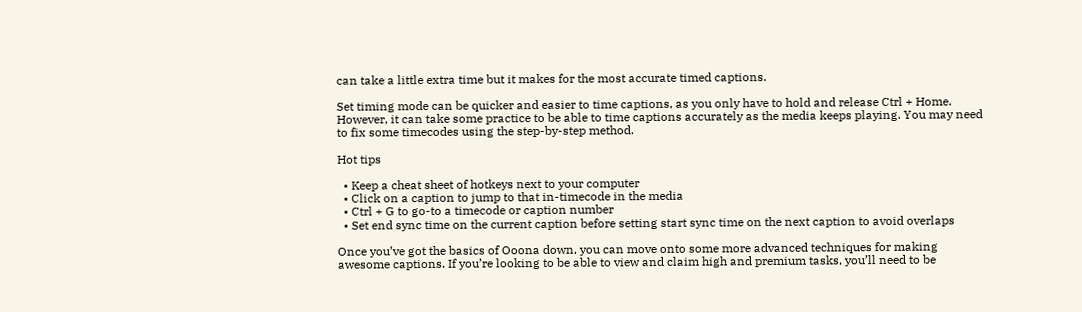can take a little extra time but it makes for the most accurate timed captions.

Set timing mode can be quicker and easier to time captions, as you only have to hold and release Ctrl + Home. However, it can take some practice to be able to time captions accurately as the media keeps playing. You may need to fix some timecodes using the step-by-step method.

Hot tips

  • Keep a cheat sheet of hotkeys next to your computer
  • Click on a caption to jump to that in-timecode in the media
  • Ctrl + G to go-to a timecode or caption number
  • Set end sync time on the current caption before setting start sync time on the next caption to avoid overlaps

Once you’ve got the basics of Ooona down, you can move onto some more advanced techniques for making awesome captions. If you’re looking to be able to view and claim high and premium tasks, you’ll need to be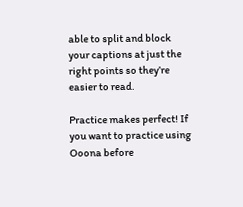able to split and block your captions at just the right points so they’re easier to read.

Practice makes perfect! If you want to practice using Ooona before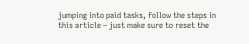jumping into paid tasks, follow the steps in this article – just make sure to reset the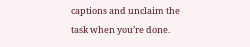captions and unclaim the task when you’re done.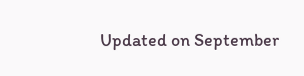Updated on September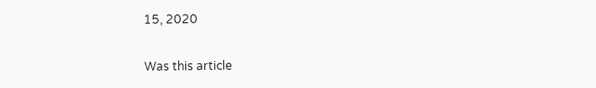15, 2020

Was this article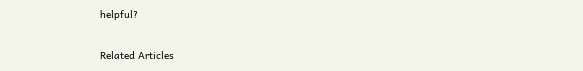helpful?

Related Articles